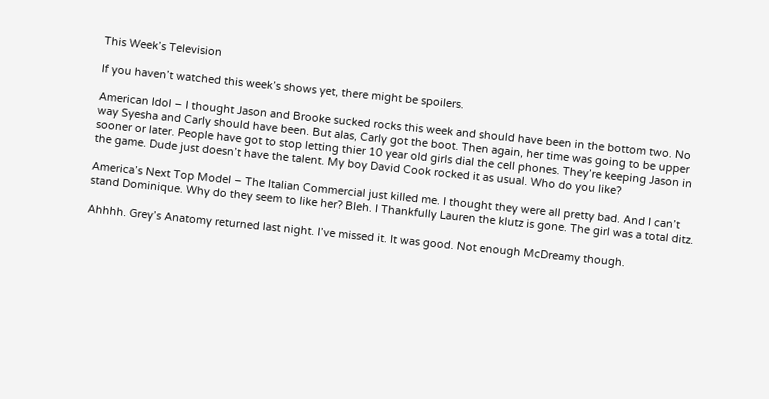This Week’s Television

If you haven’t watched this week’s shows yet, there might be spoilers.

American Idol – I thought Jason and Brooke sucked rocks this week and should have been in the bottom two. No way Syesha and Carly should have been. But alas, Carly got the boot. Then again, her time was going to be upper sooner or later. People have got to stop letting thier 10 year old girls dial the cell phones. They’re keeping Jason in the game. Dude just doesn’t have the talent. My boy David Cook rocked it as usual. Who do you like?

America’s Next Top Model – The Italian Commercial just killed me. I thought they were all pretty bad. And I can’t stand Dominique. Why do they seem to like her? Bleh. I Thankfully Lauren the klutz is gone. The girl was a total ditz.

Ahhhh. Grey’s Anatomy returned last night. I’ve missed it. It was good. Not enough McDreamy though.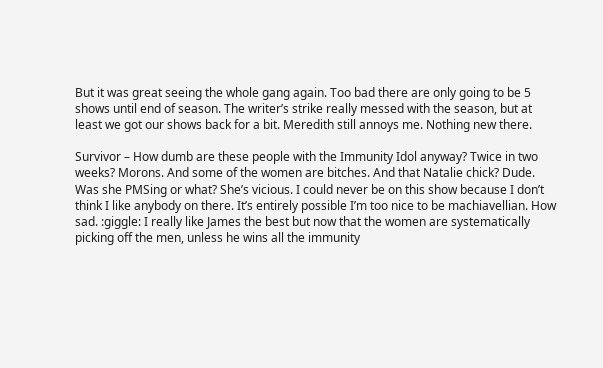But it was great seeing the whole gang again. Too bad there are only going to be 5 shows until end of season. The writer’s strike really messed with the season, but at least we got our shows back for a bit. Meredith still annoys me. Nothing new there.

Survivor – How dumb are these people with the Immunity Idol anyway? Twice in two weeks? Morons. And some of the women are bitches. And that Natalie chick? Dude. Was she PMSing or what? She’s vicious. I could never be on this show because I don’t think I like anybody on there. It’s entirely possible I’m too nice to be machiavellian. How sad. :giggle: I really like James the best but now that the women are systematically picking off the men, unless he wins all the immunity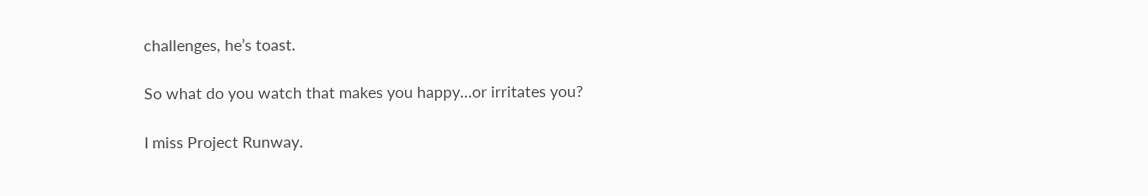challenges, he’s toast.

So what do you watch that makes you happy…or irritates you?

I miss Project Runway.